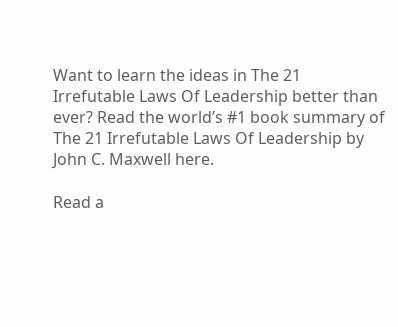Want to learn the ideas in The 21 Irrefutable Laws Of Leadership better than ever? Read the world’s #1 book summary of The 21 Irrefutable Laws Of Leadership by John C. Maxwell here.

Read a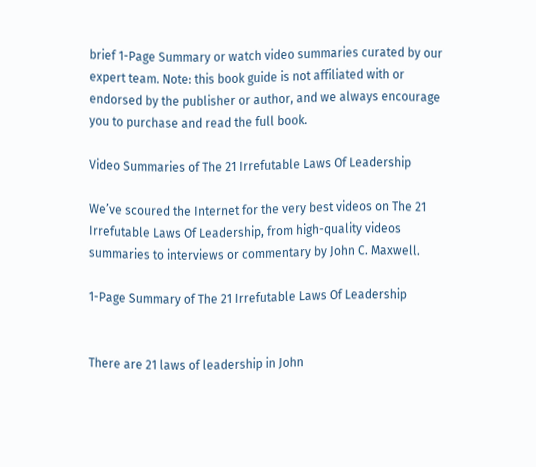brief 1-Page Summary or watch video summaries curated by our expert team. Note: this book guide is not affiliated with or endorsed by the publisher or author, and we always encourage you to purchase and read the full book.

Video Summaries of The 21 Irrefutable Laws Of Leadership

We’ve scoured the Internet for the very best videos on The 21 Irrefutable Laws Of Leadership, from high-quality videos summaries to interviews or commentary by John C. Maxwell.

1-Page Summary of The 21 Irrefutable Laws Of Leadership


There are 21 laws of leadership in John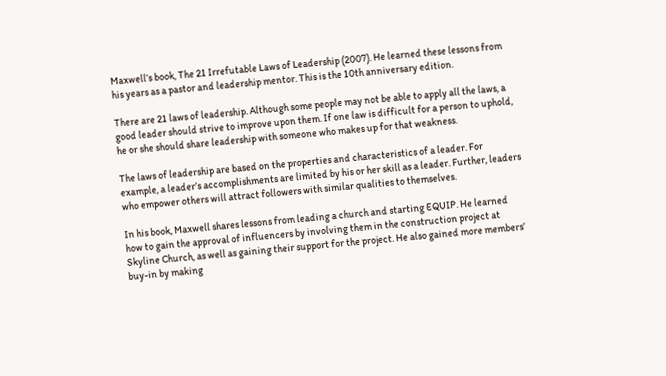Maxwell’s book, The 21 Irrefutable Laws of Leadership (2007). He learned these lessons from his years as a pastor and leadership mentor. This is the 10th anniversary edition.

There are 21 laws of leadership. Although some people may not be able to apply all the laws, a good leader should strive to improve upon them. If one law is difficult for a person to uphold, he or she should share leadership with someone who makes up for that weakness.

The laws of leadership are based on the properties and characteristics of a leader. For example, a leader’s accomplishments are limited by his or her skill as a leader. Further, leaders who empower others will attract followers with similar qualities to themselves.

In his book, Maxwell shares lessons from leading a church and starting EQUIP. He learned how to gain the approval of influencers by involving them in the construction project at Skyline Church, as well as gaining their support for the project. He also gained more members’ buy-in by making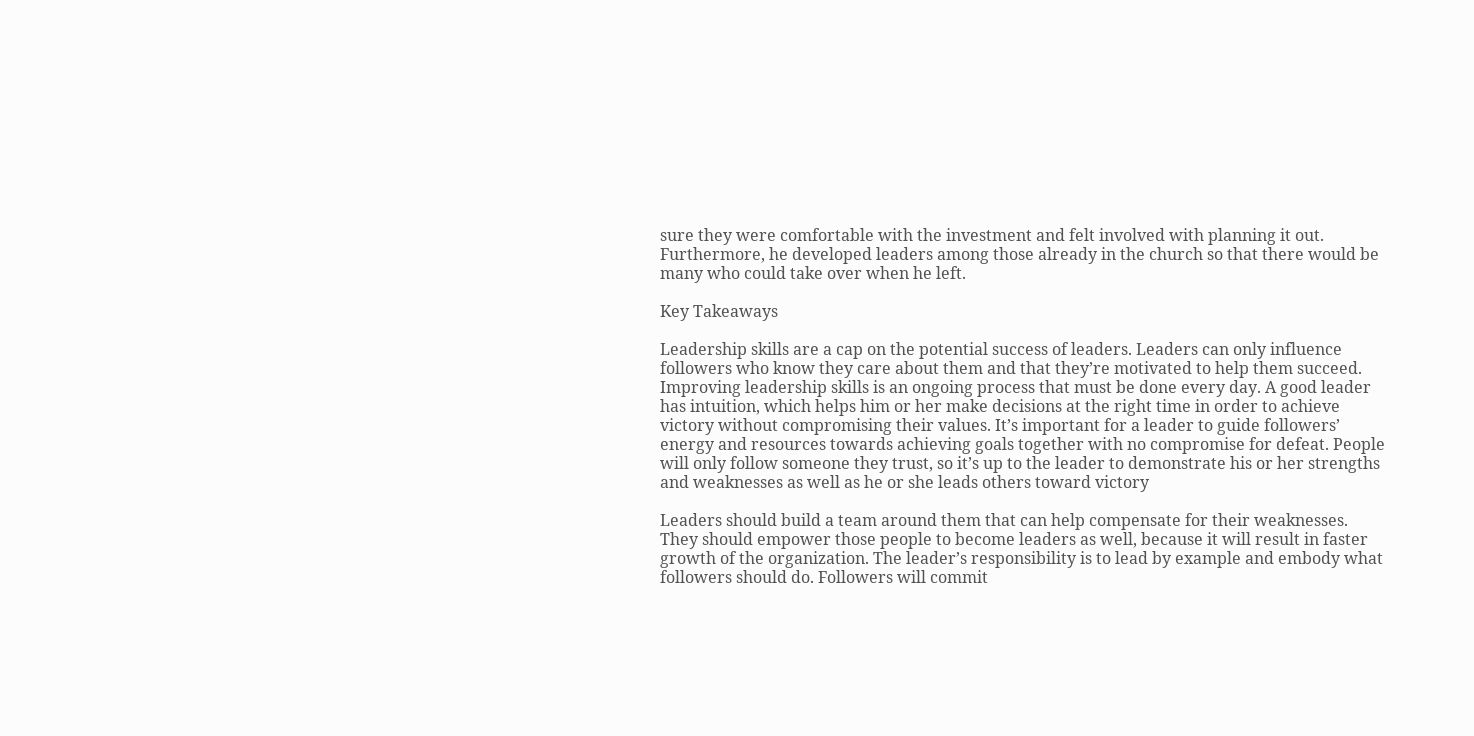sure they were comfortable with the investment and felt involved with planning it out. Furthermore, he developed leaders among those already in the church so that there would be many who could take over when he left.

Key Takeaways

Leadership skills are a cap on the potential success of leaders. Leaders can only influence followers who know they care about them and that they’re motivated to help them succeed. Improving leadership skills is an ongoing process that must be done every day. A good leader has intuition, which helps him or her make decisions at the right time in order to achieve victory without compromising their values. It’s important for a leader to guide followers’ energy and resources towards achieving goals together with no compromise for defeat. People will only follow someone they trust, so it’s up to the leader to demonstrate his or her strengths and weaknesses as well as he or she leads others toward victory

Leaders should build a team around them that can help compensate for their weaknesses. They should empower those people to become leaders as well, because it will result in faster growth of the organization. The leader’s responsibility is to lead by example and embody what followers should do. Followers will commit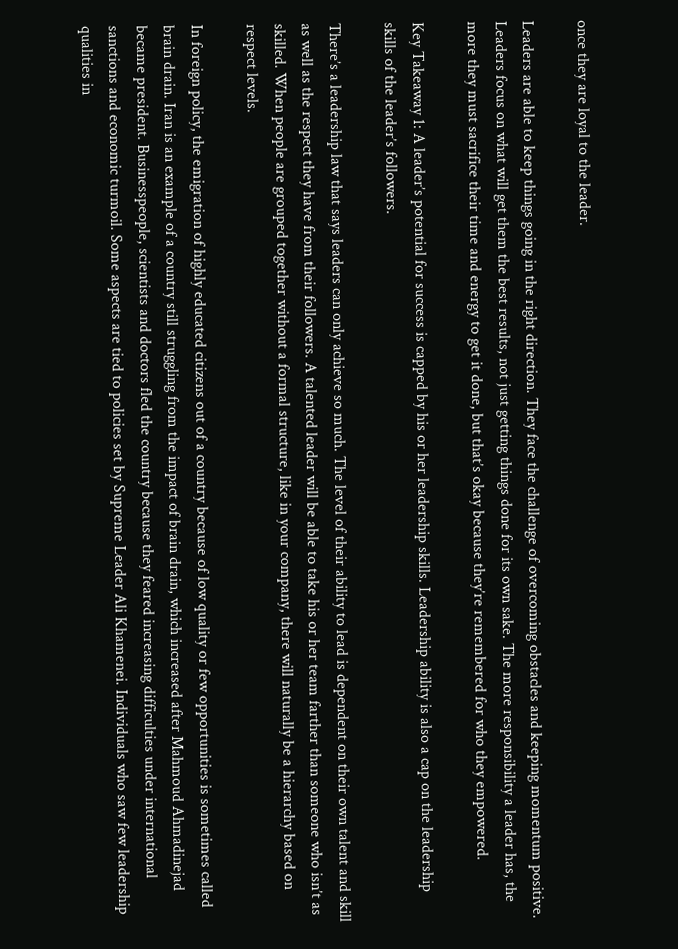once they are loyal to the leader.

Leaders are able to keep things going in the right direction. They face the challenge of overcoming obstacles and keeping momentum positive. Leaders focus on what will get them the best results, not just getting things done for its own sake. The more responsibility a leader has, the more they must sacrifice their time and energy to get it done, but that’s okay because they’re remembered for who they empowered.

Key Takeaway 1: A leader’s potential for success is capped by his or her leadership skills. Leadership ability is also a cap on the leadership skills of the leader’s followers.

There’s a leadership law that says leaders can only achieve so much. The level of their ability to lead is dependent on their own talent and skill as well as the respect they have from their followers. A talented leader will be able to take his or her team farther than someone who isn’t as skilled. When people are grouped together without a formal structure, like in your company, there will naturally be a hierarchy based on respect levels.

In foreign policy, the emigration of highly educated citizens out of a country because of low quality or few opportunities is sometimes called brain drain. Iran is an example of a country still struggling from the impact of brain drain, which increased after Mahmoud Ahmadinejad became president. Businesspeople, scientists and doctors fled the country because they feared increasing difficulties under international sanctions and economic turmoil. Some aspects are tied to policies set by Supreme Leader Ali Khamenei. Individuals who saw few leadership qualities in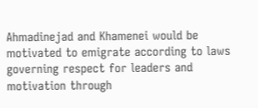Ahmadinejad and Khamenei would be motivated to emigrate according to laws governing respect for leaders and motivation through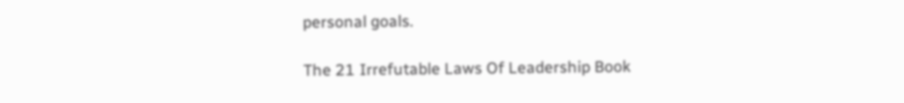personal goals.

The 21 Irrefutable Laws Of Leadership Book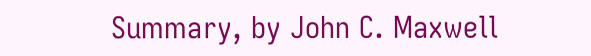Summary, by John C. Maxwell